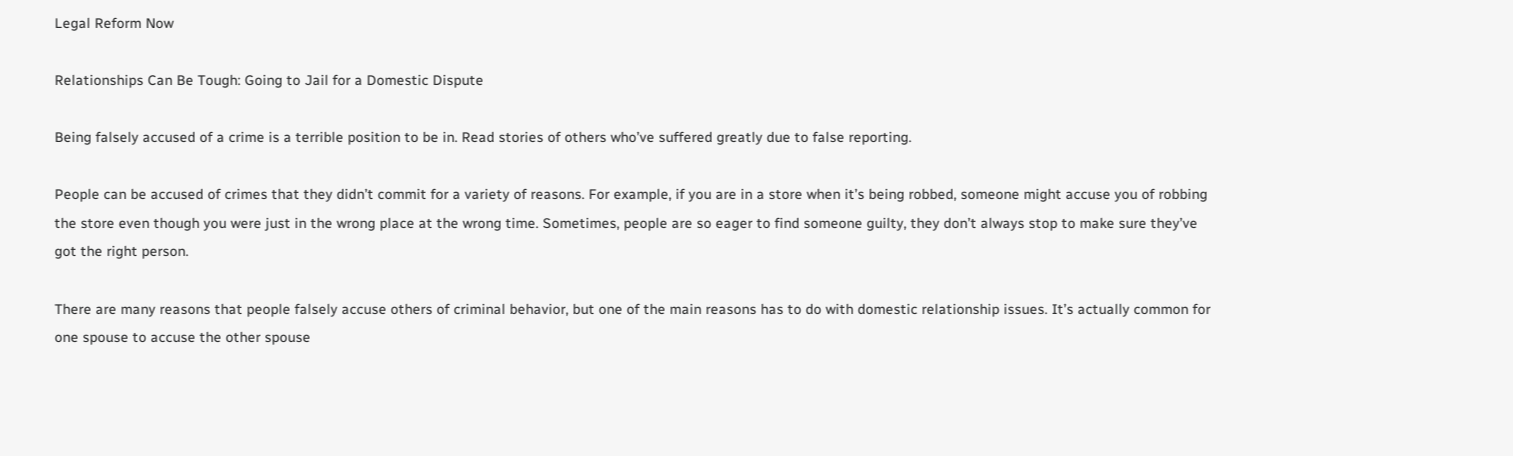Legal Reform Now

Relationships Can Be Tough: Going to Jail for a Domestic Dispute

Being falsely accused of a crime is a terrible position to be in. Read stories of others who’ve suffered greatly due to false reporting.

People can be accused of crimes that they didn’t commit for a variety of reasons. For example, if you are in a store when it’s being robbed, someone might accuse you of robbing the store even though you were just in the wrong place at the wrong time. Sometimes, people are so eager to find someone guilty, they don’t always stop to make sure they’ve got the right person.

There are many reasons that people falsely accuse others of criminal behavior, but one of the main reasons has to do with domestic relationship issues. It’s actually common for one spouse to accuse the other spouse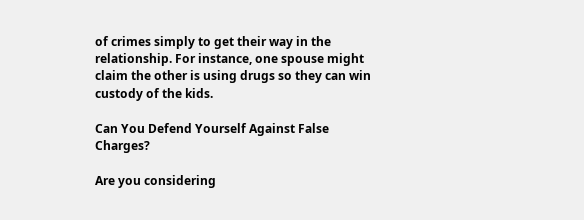of crimes simply to get their way in the relationship. For instance, one spouse might claim the other is using drugs so they can win custody of the kids.

Can You Defend Yourself Against False Charges?

Are you considering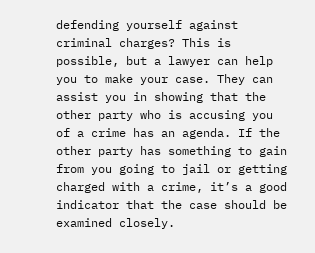defending yourself against criminal charges? This is possible, but a lawyer can help you to make your case. They can assist you in showing that the other party who is accusing you of a crime has an agenda. If the other party has something to gain from you going to jail or getting charged with a crime, it’s a good indicator that the case should be examined closely.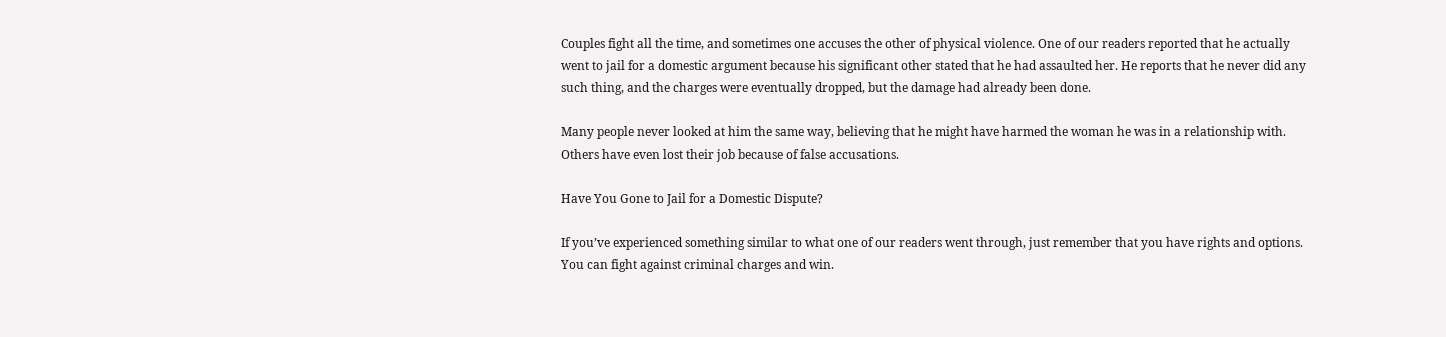Couples fight all the time, and sometimes one accuses the other of physical violence. One of our readers reported that he actually went to jail for a domestic argument because his significant other stated that he had assaulted her. He reports that he never did any such thing, and the charges were eventually dropped, but the damage had already been done.

Many people never looked at him the same way, believing that he might have harmed the woman he was in a relationship with. Others have even lost their job because of false accusations.

Have You Gone to Jail for a Domestic Dispute?

If you’ve experienced something similar to what one of our readers went through, just remember that you have rights and options. You can fight against criminal charges and win.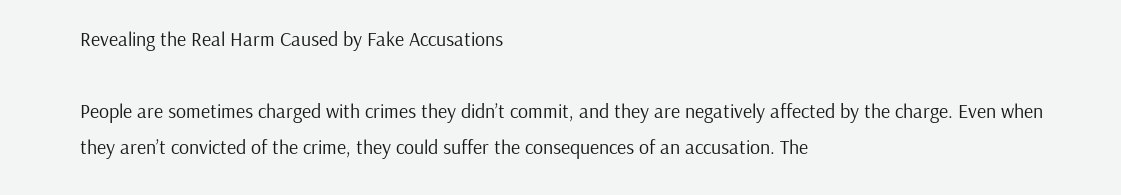Revealing the Real Harm Caused by Fake Accusations

People are sometimes charged with crimes they didn’t commit, and they are negatively affected by the charge. Even when they aren’t convicted of the crime, they could suffer the consequences of an accusation. The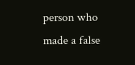person who made a false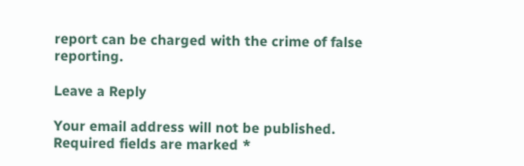report can be charged with the crime of false reporting.

Leave a Reply

Your email address will not be published. Required fields are marked *